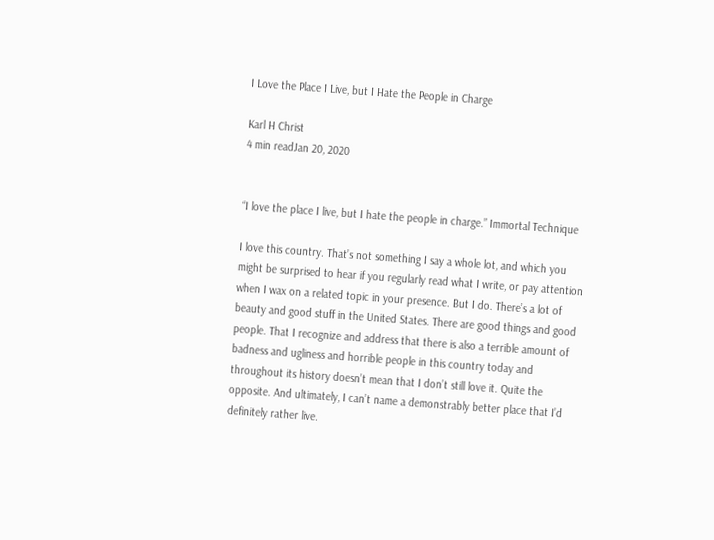I Love the Place I Live, but I Hate the People in Charge

Karl H Christ
4 min readJan 20, 2020


“I love the place I live, but I hate the people in charge.” Immortal Technique

I love this country. That’s not something I say a whole lot, and which you might be surprised to hear if you regularly read what I write, or pay attention when I wax on a related topic in your presence. But I do. There’s a lot of beauty and good stuff in the United States. There are good things and good people. That I recognize and address that there is also a terrible amount of badness and ugliness and horrible people in this country today and throughout its history doesn’t mean that I don’t still love it. Quite the opposite. And ultimately, I can’t name a demonstrably better place that I’d definitely rather live.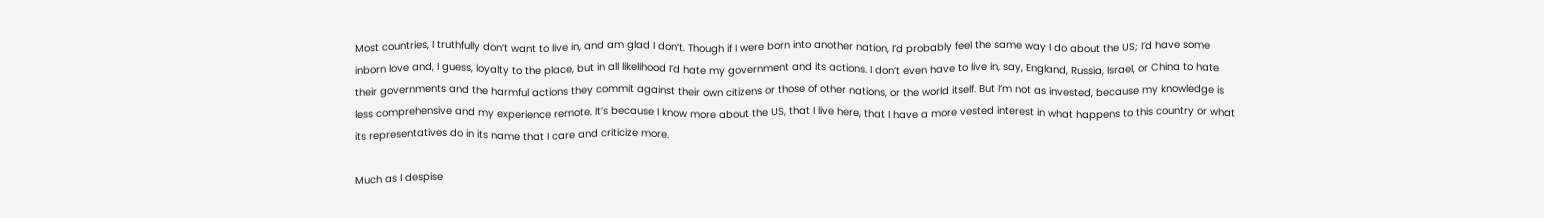Most countries, I truthfully don’t want to live in, and am glad I don’t. Though if I were born into another nation, I’d probably feel the same way I do about the US; I’d have some inborn love and, I guess, loyalty to the place, but in all likelihood I’d hate my government and its actions. I don’t even have to live in, say, England, Russia, Israel, or China to hate their governments and the harmful actions they commit against their own citizens or those of other nations, or the world itself. But I’m not as invested, because my knowledge is less comprehensive and my experience remote. It’s because I know more about the US, that I live here, that I have a more vested interest in what happens to this country or what its representatives do in its name that I care and criticize more.

Much as I despise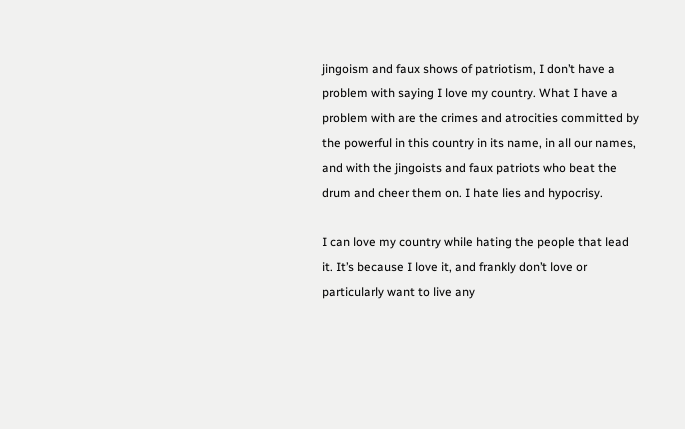jingoism and faux shows of patriotism, I don’t have a problem with saying I love my country. What I have a problem with are the crimes and atrocities committed by the powerful in this country in its name, in all our names, and with the jingoists and faux patriots who beat the drum and cheer them on. I hate lies and hypocrisy.

I can love my country while hating the people that lead it. It’s because I love it, and frankly don’t love or particularly want to live any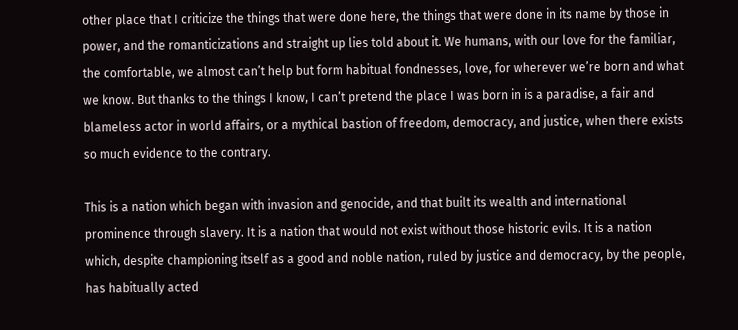other place that I criticize the things that were done here, the things that were done in its name by those in power, and the romanticizations and straight up lies told about it. We humans, with our love for the familiar, the comfortable, we almost can’t help but form habitual fondnesses, love, for wherever we’re born and what we know. But thanks to the things I know, I can’t pretend the place I was born in is a paradise, a fair and blameless actor in world affairs, or a mythical bastion of freedom, democracy, and justice, when there exists so much evidence to the contrary.

This is a nation which began with invasion and genocide, and that built its wealth and international prominence through slavery. It is a nation that would not exist without those historic evils. It is a nation which, despite championing itself as a good and noble nation, ruled by justice and democracy, by the people, has habitually acted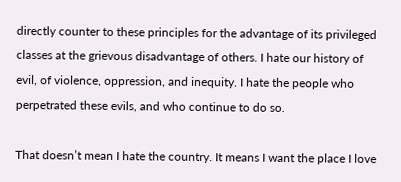directly counter to these principles for the advantage of its privileged classes at the grievous disadvantage of others. I hate our history of evil, of violence, oppression, and inequity. I hate the people who perpetrated these evils, and who continue to do so.

That doesn’t mean I hate the country. It means I want the place I love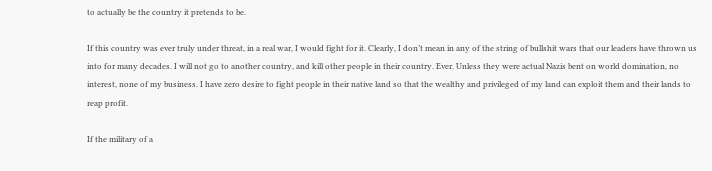to actually be the country it pretends to be.

If this country was ever truly under threat, in a real war, I would fight for it. Clearly, I don’t mean in any of the string of bullshit wars that our leaders have thrown us into for many decades. I will not go to another country, and kill other people in their country. Ever. Unless they were actual Nazis bent on world domination, no interest, none of my business. I have zero desire to fight people in their native land so that the wealthy and privileged of my land can exploit them and their lands to reap profit.

If the military of a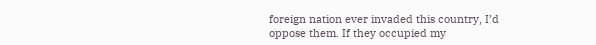foreign nation ever invaded this country, I’d oppose them. If they occupied my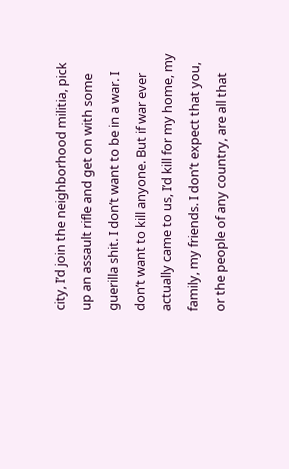city, I’d join the neighborhood militia, pick up an assault rifle and get on with some guerilla shit. I don’t want to be in a war. I don’t want to kill anyone. But if war ever actually came to us, I’d kill for my home, my family, my friends. I don’t expect that you, or the people of any country, are all that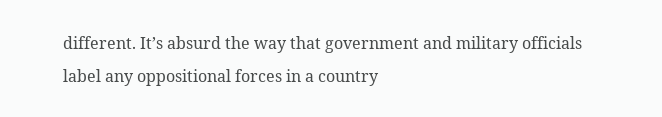different. It’s absurd the way that government and military officials label any oppositional forces in a country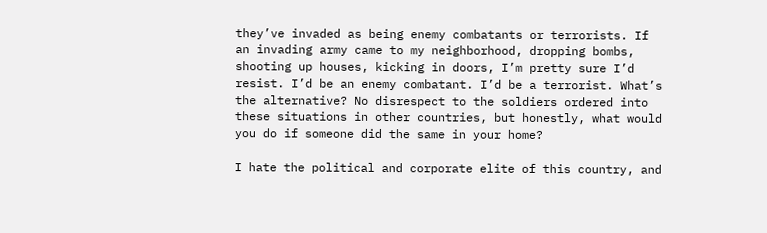they’ve invaded as being enemy combatants or terrorists. If an invading army came to my neighborhood, dropping bombs, shooting up houses, kicking in doors, I’m pretty sure I’d resist. I’d be an enemy combatant. I’d be a terrorist. What’s the alternative? No disrespect to the soldiers ordered into these situations in other countries, but honestly, what would you do if someone did the same in your home?

I hate the political and corporate elite of this country, and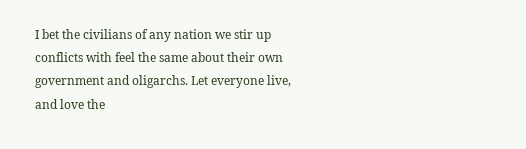I bet the civilians of any nation we stir up conflicts with feel the same about their own government and oligarchs. Let everyone live, and love the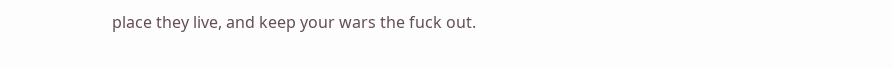place they live, and keep your wars the fuck out.